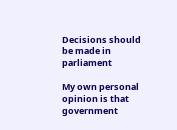Decisions should be made in parliament

My own personal opinion is that government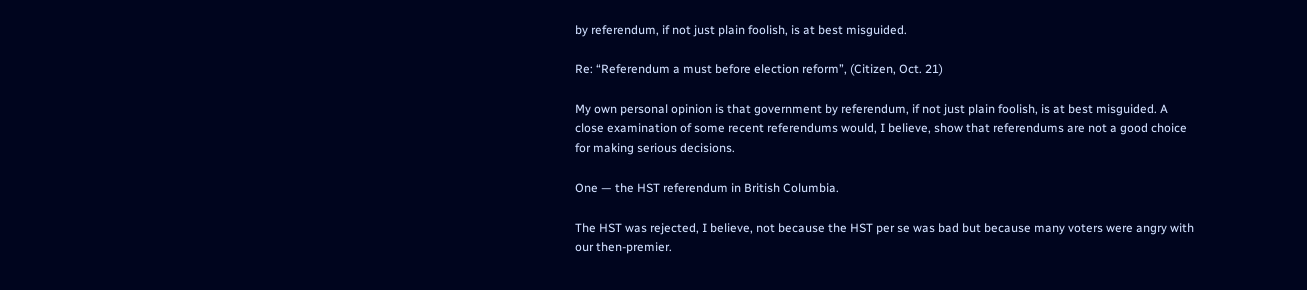by referendum, if not just plain foolish, is at best misguided.

Re: “Referendum a must before election reform”, (Citizen, Oct. 21)

My own personal opinion is that government by referendum, if not just plain foolish, is at best misguided. A close examination of some recent referendums would, I believe, show that referendums are not a good choice for making serious decisions.

One — the HST referendum in British Columbia.

The HST was rejected, I believe, not because the HST per se was bad but because many voters were angry with our then-premier.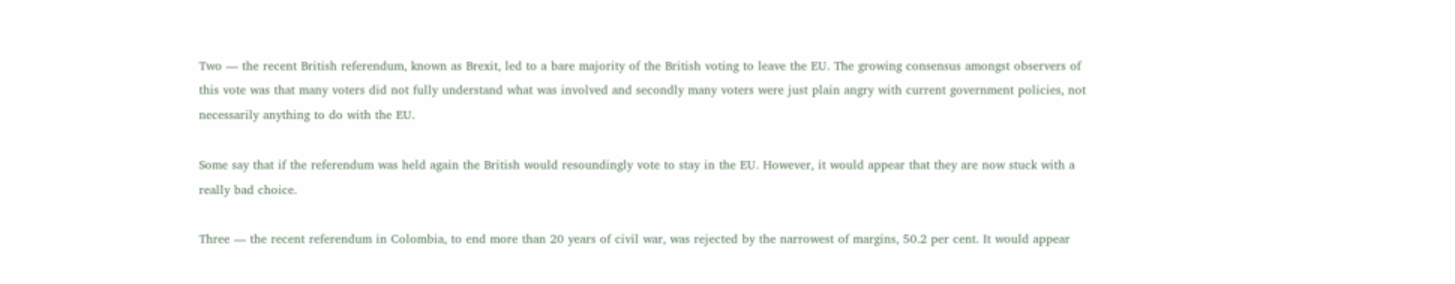Two — the recent British referendum, known as Brexit, led to a bare majority of the British voting to leave the EU. The growing consensus amongst observers of this vote was that many voters did not fully understand what was involved and secondly many voters were just plain angry with current government policies, not necessarily anything to do with the EU.

Some say that if the referendum was held again the British would resoundingly vote to stay in the EU. However, it would appear that they are now stuck with a really bad choice.

Three — the recent referendum in Colombia, to end more than 20 years of civil war, was rejected by the narrowest of margins, 50.2 per cent. It would appear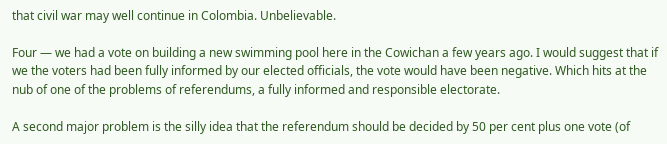that civil war may well continue in Colombia. Unbelievable.

Four — we had a vote on building a new swimming pool here in the Cowichan a few years ago. I would suggest that if we the voters had been fully informed by our elected officials, the vote would have been negative. Which hits at the nub of one of the problems of referendums, a fully informed and responsible electorate.

A second major problem is the silly idea that the referendum should be decided by 50 per cent plus one vote (of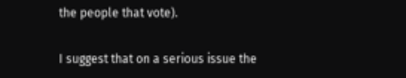the people that vote).

I suggest that on a serious issue the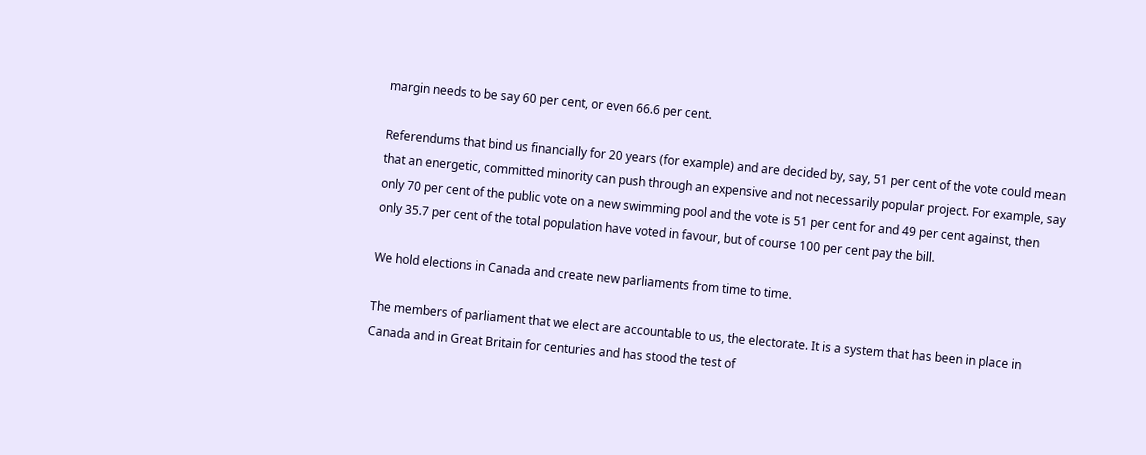margin needs to be say 60 per cent, or even 66.6 per cent.

Referendums that bind us financially for 20 years (for example) and are decided by, say, 51 per cent of the vote could mean that an energetic, committed minority can push through an expensive and not necessarily popular project. For example, say only 70 per cent of the public vote on a new swimming pool and the vote is 51 per cent for and 49 per cent against, then only 35.7 per cent of the total population have voted in favour, but of course 100 per cent pay the bill.

We hold elections in Canada and create new parliaments from time to time.

The members of parliament that we elect are accountable to us, the electorate. It is a system that has been in place in Canada and in Great Britain for centuries and has stood the test of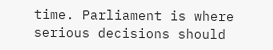time. Parliament is where serious decisions should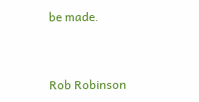be made.


Rob Robinson